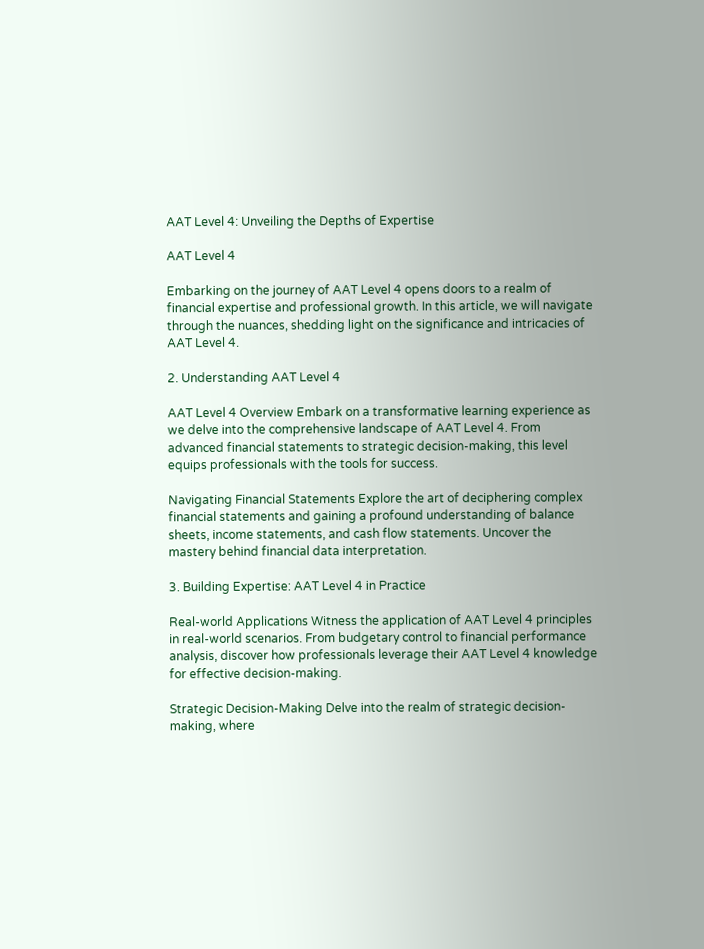AAT Level 4: Unveiling the Depths of Expertise

AAT Level 4

Embarking on the journey of AAT Level 4 opens doors to a realm of financial expertise and professional growth. In this article, we will navigate through the nuances, shedding light on the significance and intricacies of AAT Level 4.

2. Understanding AAT Level 4

AAT Level 4 Overview Embark on a transformative learning experience as we delve into the comprehensive landscape of AAT Level 4. From advanced financial statements to strategic decision-making, this level equips professionals with the tools for success.

Navigating Financial Statements Explore the art of deciphering complex financial statements and gaining a profound understanding of balance sheets, income statements, and cash flow statements. Uncover the mastery behind financial data interpretation.

3. Building Expertise: AAT Level 4 in Practice

Real-world Applications Witness the application of AAT Level 4 principles in real-world scenarios. From budgetary control to financial performance analysis, discover how professionals leverage their AAT Level 4 knowledge for effective decision-making.

Strategic Decision-Making Delve into the realm of strategic decision-making, where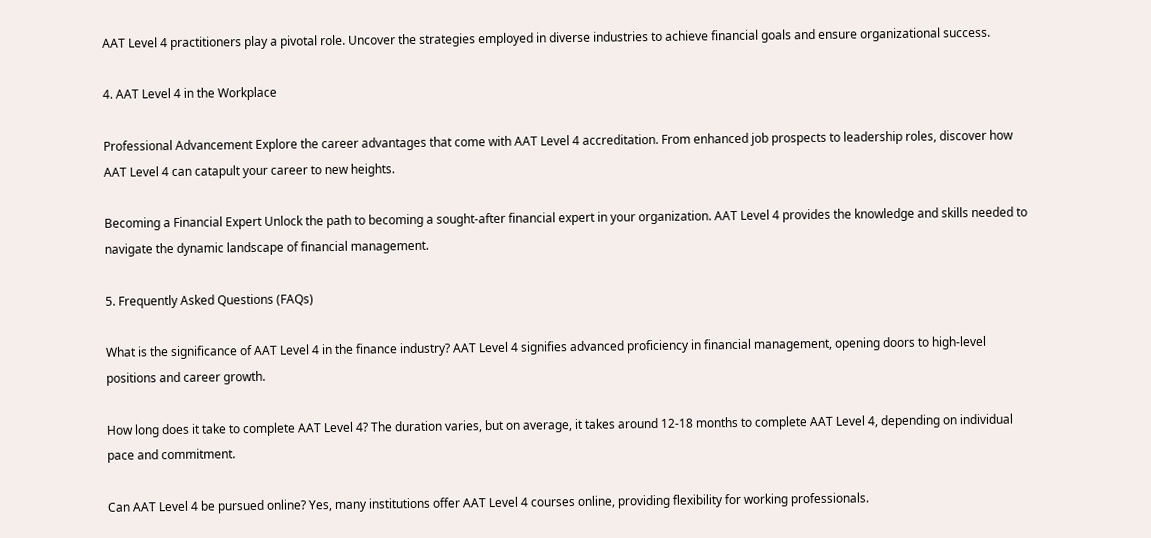AAT Level 4 practitioners play a pivotal role. Uncover the strategies employed in diverse industries to achieve financial goals and ensure organizational success.

4. AAT Level 4 in the Workplace

Professional Advancement Explore the career advantages that come with AAT Level 4 accreditation. From enhanced job prospects to leadership roles, discover how AAT Level 4 can catapult your career to new heights.

Becoming a Financial Expert Unlock the path to becoming a sought-after financial expert in your organization. AAT Level 4 provides the knowledge and skills needed to navigate the dynamic landscape of financial management.

5. Frequently Asked Questions (FAQs)

What is the significance of AAT Level 4 in the finance industry? AAT Level 4 signifies advanced proficiency in financial management, opening doors to high-level positions and career growth.

How long does it take to complete AAT Level 4? The duration varies, but on average, it takes around 12-18 months to complete AAT Level 4, depending on individual pace and commitment.

Can AAT Level 4 be pursued online? Yes, many institutions offer AAT Level 4 courses online, providing flexibility for working professionals.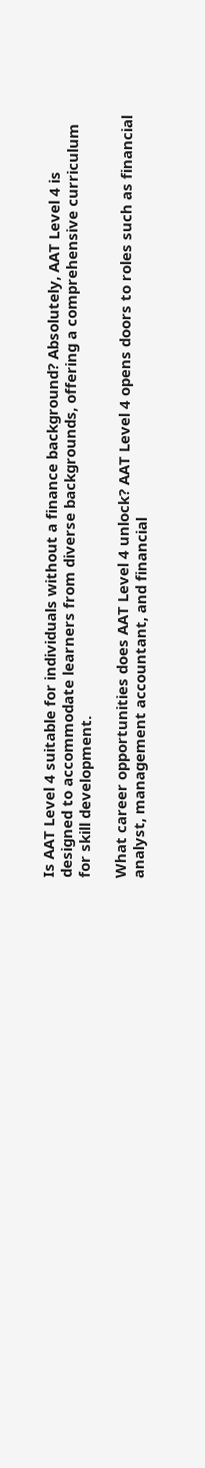Is AAT Level 4 suitable for individuals without a finance background? Absolutely, AAT Level 4 is designed to accommodate learners from diverse backgrounds, offering a comprehensive curriculum for skill development.

What career opportunities does AAT Level 4 unlock? AAT Level 4 opens doors to roles such as financial analyst, management accountant, and financial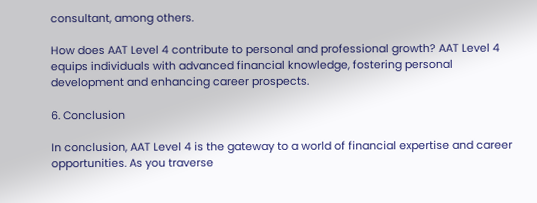consultant, among others.

How does AAT Level 4 contribute to personal and professional growth? AAT Level 4 equips individuals with advanced financial knowledge, fostering personal development and enhancing career prospects.

6. Conclusion

In conclusion, AAT Level 4 is the gateway to a world of financial expertise and career opportunities. As you traverse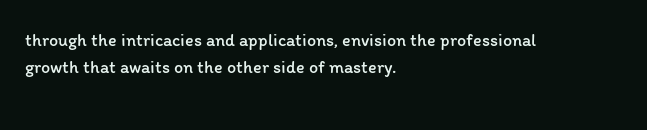through the intricacies and applications, envision the professional growth that awaits on the other side of mastery.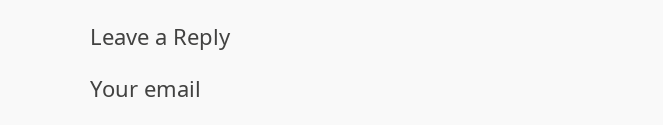Leave a Reply

Your email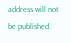address will not be published.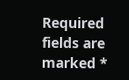Required fields are marked *